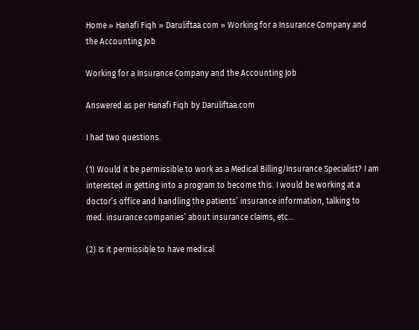Home » Hanafi Fiqh » Daruliftaa.com » Working for a Insurance Company and the Accounting Job

Working for a Insurance Company and the Accounting Job

Answered as per Hanafi Fiqh by Daruliftaa.com

I had two questions.

(1) Would it be permissible to work as a Medical Billing/Insurance Specialist? I am interested in getting into a program to become this. I would be working at a doctor’s office and handling the patients’ insurance information, talking to med. insurance companies’ about insurance claims, etc…

(2) Is it permissible to have medical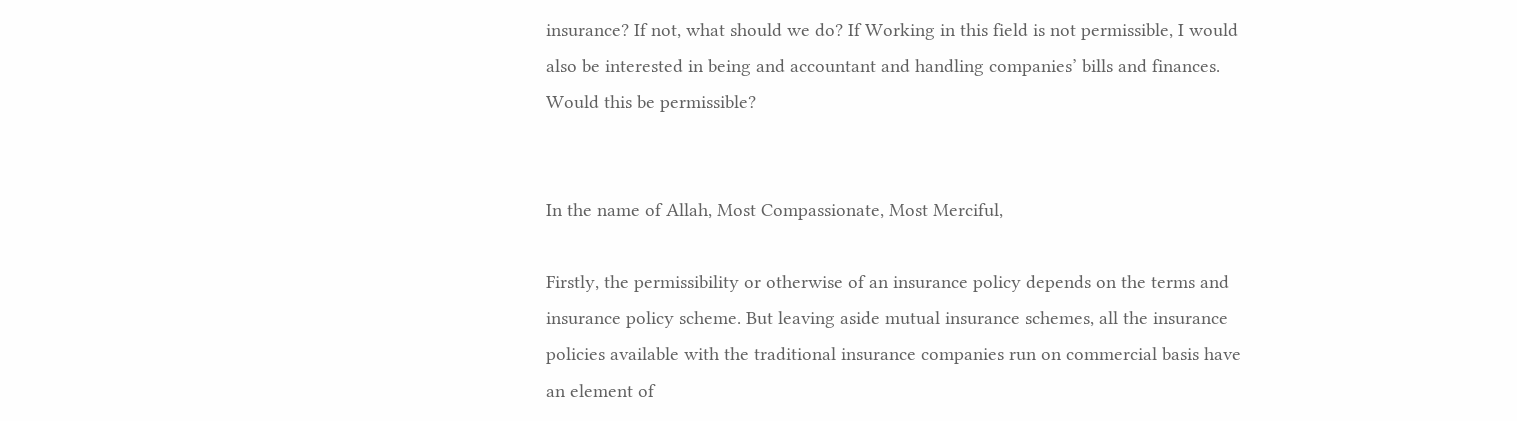insurance? If not, what should we do? If Working in this field is not permissible, I would also be interested in being and accountant and handling companies’ bills and finances. Would this be permissible?


In the name of Allah, Most Compassionate, Most Merciful,

Firstly, the permissibility or otherwise of an insurance policy depends on the terms and insurance policy scheme. But leaving aside mutual insurance schemes, all the insurance policies available with the traditional insurance companies run on commercial basis have an element of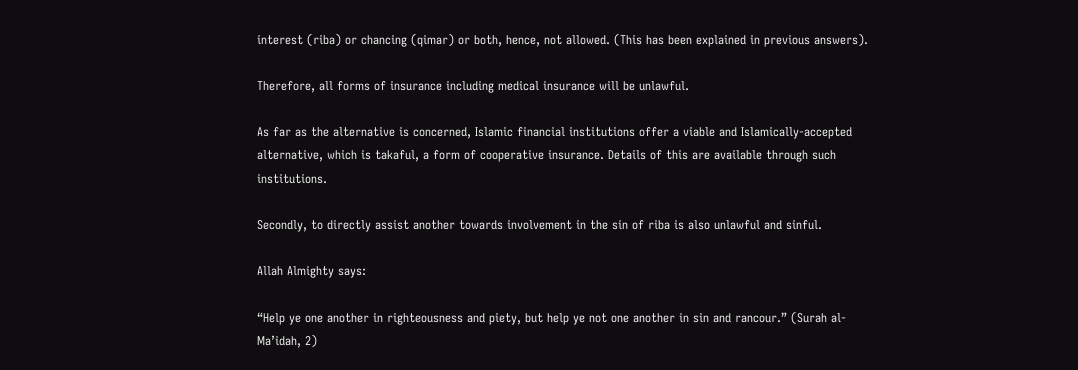interest (riba) or chancing (qimar) or both, hence, not allowed. (This has been explained in previous answers).

Therefore, all forms of insurance including medical insurance will be unlawful.

As far as the alternative is concerned, Islamic financial institutions offer a viable and Islamically-accepted alternative, which is takaful, a form of cooperative insurance. Details of this are available through such institutions.

Secondly, to directly assist another towards involvement in the sin of riba is also unlawful and sinful.

Allah Almighty says:

“Help ye one another in righteousness and piety, but help ye not one another in sin and rancour.” (Surah al-Ma’idah, 2)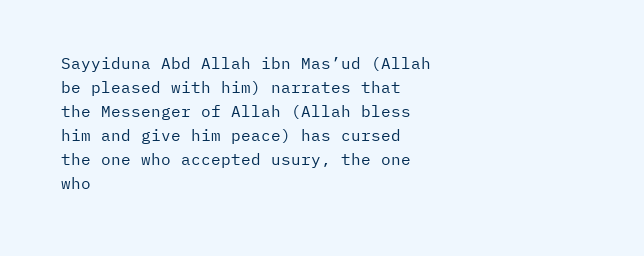Sayyiduna Abd Allah ibn Mas’ud (Allah be pleased with him) narrates that the Messenger of Allah (Allah bless him and give him peace) has cursed the one who accepted usury, the one who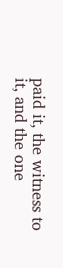paid it, the witness to it, and the one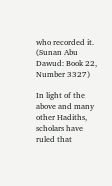who recorded it. (Sunan Abu Dawud: Book 22, Number 3327)

In light of the above and many other Hadiths, scholars have ruled that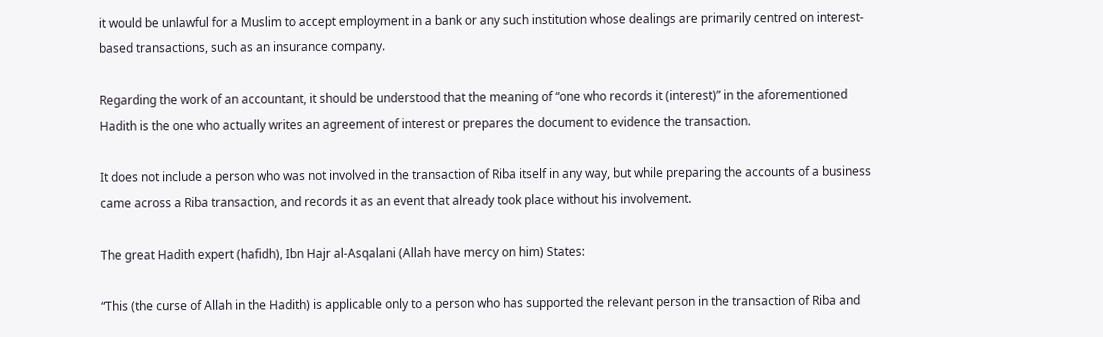it would be unlawful for a Muslim to accept employment in a bank or any such institution whose dealings are primarily centred on interest-based transactions, such as an insurance company.

Regarding the work of an accountant, it should be understood that the meaning of “one who records it (interest)” in the aforementioned Hadith is the one who actually writes an agreement of interest or prepares the document to evidence the transaction.

It does not include a person who was not involved in the transaction of Riba itself in any way, but while preparing the accounts of a business came across a Riba transaction, and records it as an event that already took place without his involvement.

The great Hadith expert (hafidh), Ibn Hajr al-Asqalani (Allah have mercy on him) States:

“This (the curse of Allah in the Hadith) is applicable only to a person who has supported the relevant person in the transaction of Riba and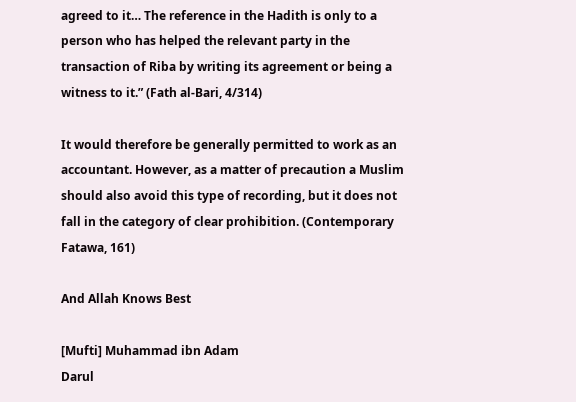agreed to it… The reference in the Hadith is only to a person who has helped the relevant party in the transaction of Riba by writing its agreement or being a witness to it.” (Fath al-Bari, 4/314)

It would therefore be generally permitted to work as an accountant. However, as a matter of precaution a Muslim should also avoid this type of recording, but it does not fall in the category of clear prohibition. (Contemporary Fatawa, 161)

And Allah Knows Best

[Mufti] Muhammad ibn Adam
Darul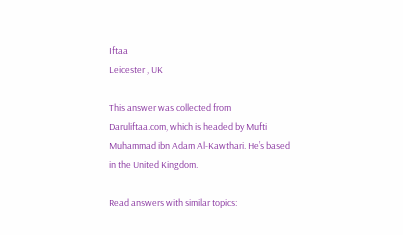Iftaa
Leicester , UK

This answer was collected from Daruliftaa.com, which is headed by Mufti Muhammad ibn Adam Al-Kawthari. He’s based in the United Kingdom.

Read answers with similar topics: